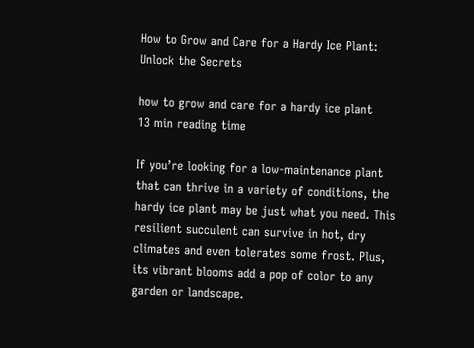How to Grow and Care for a Hardy Ice Plant: Unlock the Secrets

how to grow and care for a hardy ice plant
13 min reading time

If you’re looking for a low-maintenance plant that can thrive in a variety of conditions, the hardy ice plant may be just what you need. This resilient succulent can survive in hot, dry climates and even tolerates some frost. Plus, its vibrant blooms add a pop of color to any garden or landscape.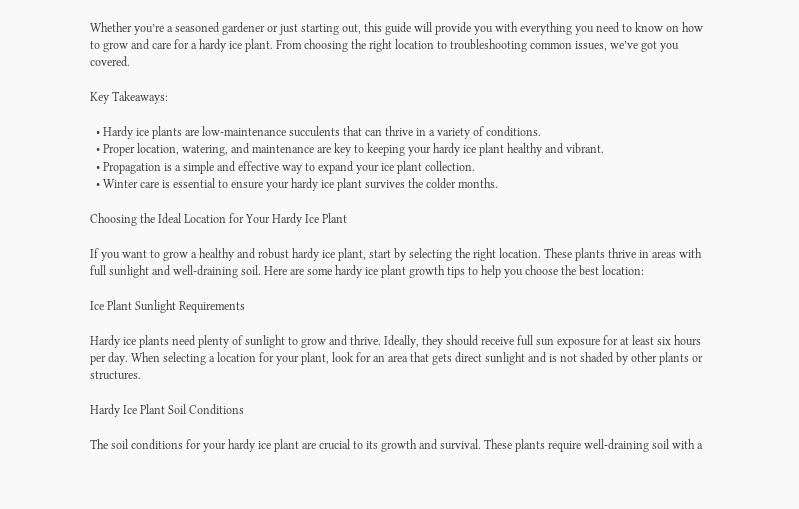Whether you’re a seasoned gardener or just starting out, this guide will provide you with everything you need to know on how to grow and care for a hardy ice plant. From choosing the right location to troubleshooting common issues, we’ve got you covered.

Key Takeaways:

  • Hardy ice plants are low-maintenance succulents that can thrive in a variety of conditions.
  • Proper location, watering, and maintenance are key to keeping your hardy ice plant healthy and vibrant.
  • Propagation is a simple and effective way to expand your ice plant collection.
  • Winter care is essential to ensure your hardy ice plant survives the colder months.

Choosing the Ideal Location for Your Hardy Ice Plant

If you want to grow a healthy and robust hardy ice plant, start by selecting the right location. These plants thrive in areas with full sunlight and well-draining soil. Here are some hardy ice plant growth tips to help you choose the best location:

Ice Plant Sunlight Requirements

Hardy ice plants need plenty of sunlight to grow and thrive. Ideally, they should receive full sun exposure for at least six hours per day. When selecting a location for your plant, look for an area that gets direct sunlight and is not shaded by other plants or structures.

Hardy Ice Plant Soil Conditions

The soil conditions for your hardy ice plant are crucial to its growth and survival. These plants require well-draining soil with a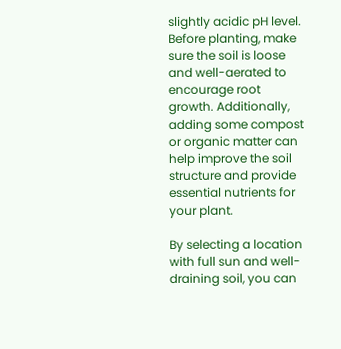slightly acidic pH level. Before planting, make sure the soil is loose and well-aerated to encourage root growth. Additionally, adding some compost or organic matter can help improve the soil structure and provide essential nutrients for your plant.

By selecting a location with full sun and well-draining soil, you can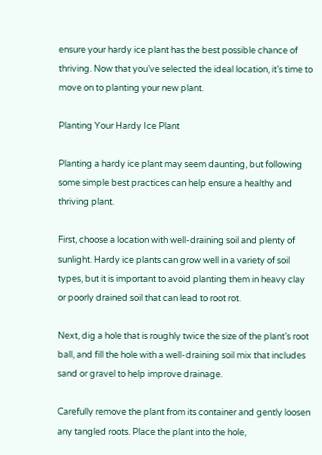ensure your hardy ice plant has the best possible chance of thriving. Now that you’ve selected the ideal location, it’s time to move on to planting your new plant.

Planting Your Hardy Ice Plant

Planting a hardy ice plant may seem daunting, but following some simple best practices can help ensure a healthy and thriving plant.

First, choose a location with well-draining soil and plenty of sunlight. Hardy ice plants can grow well in a variety of soil types, but it is important to avoid planting them in heavy clay or poorly drained soil that can lead to root rot.

Next, dig a hole that is roughly twice the size of the plant’s root ball, and fill the hole with a well-draining soil mix that includes sand or gravel to help improve drainage.

Carefully remove the plant from its container and gently loosen any tangled roots. Place the plant into the hole,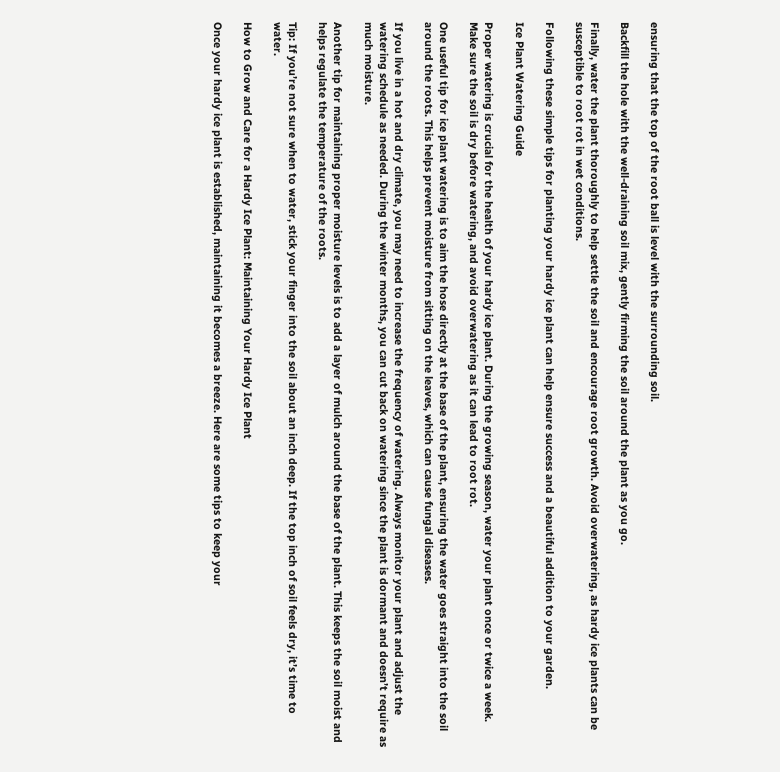ensuring that the top of the root ball is level with the surrounding soil.

Backfill the hole with the well-draining soil mix, gently firming the soil around the plant as you go.

Finally, water the plant thoroughly to help settle the soil and encourage root growth. Avoid overwatering, as hardy ice plants can be susceptible to root rot in wet conditions.

Following these simple tips for planting your hardy ice plant can help ensure success and a beautiful addition to your garden.

Ice Plant Watering Guide

Proper watering is crucial for the health of your hardy ice plant. During the growing season, water your plant once or twice a week. Make sure the soil is dry before watering, and avoid overwatering as it can lead to root rot.

One useful tip for ice plant watering is to aim the hose directly at the base of the plant, ensuring the water goes straight into the soil around the roots. This helps prevent moisture from sitting on the leaves, which can cause fungal diseases.

If you live in a hot and dry climate, you may need to increase the frequency of watering. Always monitor your plant and adjust the watering schedule as needed. During the winter months, you can cut back on watering since the plant is dormant and doesn’t require as much moisture.

Another tip for maintaining proper moisture levels is to add a layer of mulch around the base of the plant. This keeps the soil moist and helps regulate the temperature of the roots.

Tip: If you’re not sure when to water, stick your finger into the soil about an inch deep. If the top inch of soil feels dry, it’s time to water.

How to Grow and Care for a Hardy Ice Plant: Maintaining Your Hardy Ice Plant

Once your hardy ice plant is established, maintaining it becomes a breeze. Here are some tips to keep your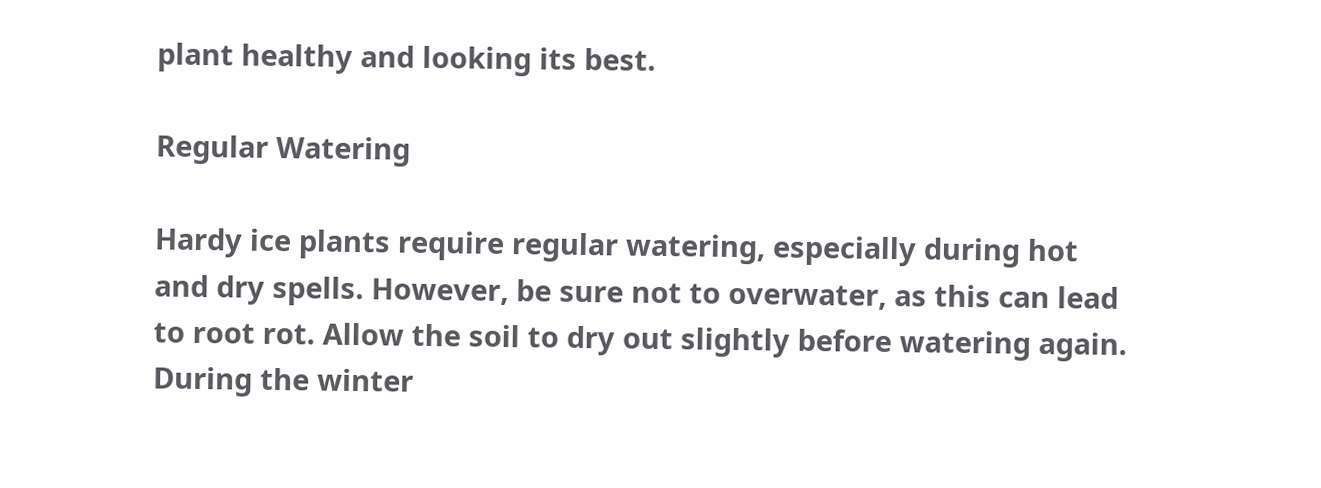plant healthy and looking its best.

Regular Watering

Hardy ice plants require regular watering, especially during hot and dry spells. However, be sure not to overwater, as this can lead to root rot. Allow the soil to dry out slightly before watering again. During the winter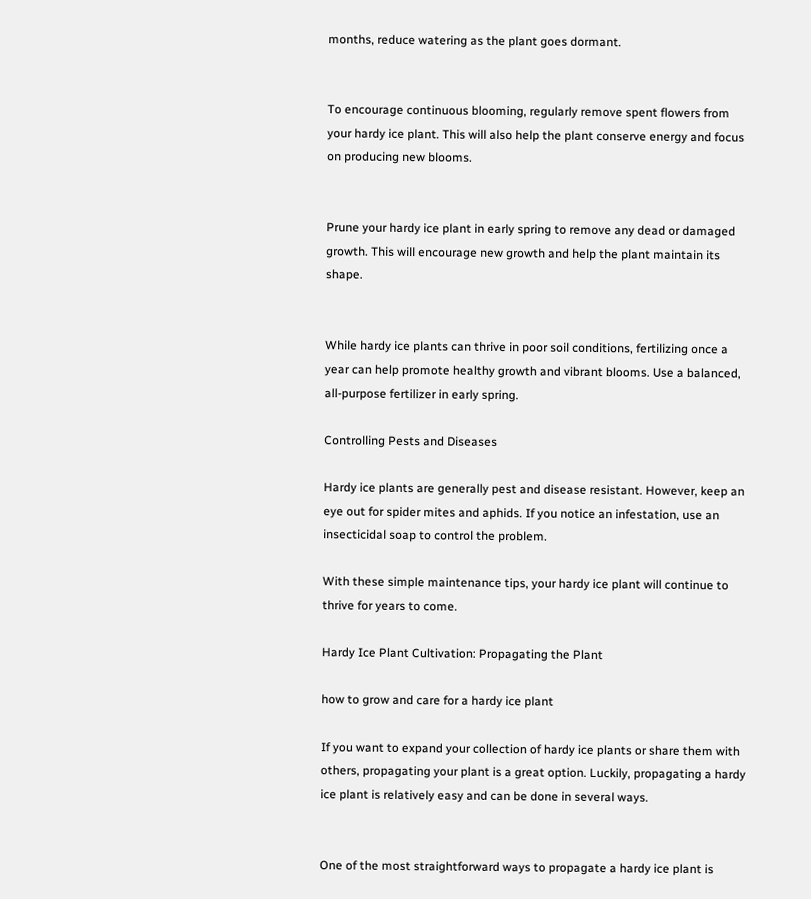months, reduce watering as the plant goes dormant.


To encourage continuous blooming, regularly remove spent flowers from your hardy ice plant. This will also help the plant conserve energy and focus on producing new blooms.


Prune your hardy ice plant in early spring to remove any dead or damaged growth. This will encourage new growth and help the plant maintain its shape.


While hardy ice plants can thrive in poor soil conditions, fertilizing once a year can help promote healthy growth and vibrant blooms. Use a balanced, all-purpose fertilizer in early spring.

Controlling Pests and Diseases

Hardy ice plants are generally pest and disease resistant. However, keep an eye out for spider mites and aphids. If you notice an infestation, use an insecticidal soap to control the problem.

With these simple maintenance tips, your hardy ice plant will continue to thrive for years to come.

Hardy Ice Plant Cultivation: Propagating the Plant

how to grow and care for a hardy ice plant

If you want to expand your collection of hardy ice plants or share them with others, propagating your plant is a great option. Luckily, propagating a hardy ice plant is relatively easy and can be done in several ways.


One of the most straightforward ways to propagate a hardy ice plant is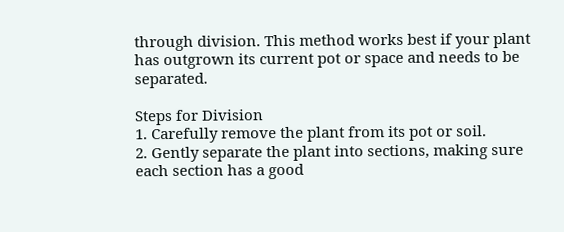through division. This method works best if your plant has outgrown its current pot or space and needs to be separated.

Steps for Division
1. Carefully remove the plant from its pot or soil.
2. Gently separate the plant into sections, making sure each section has a good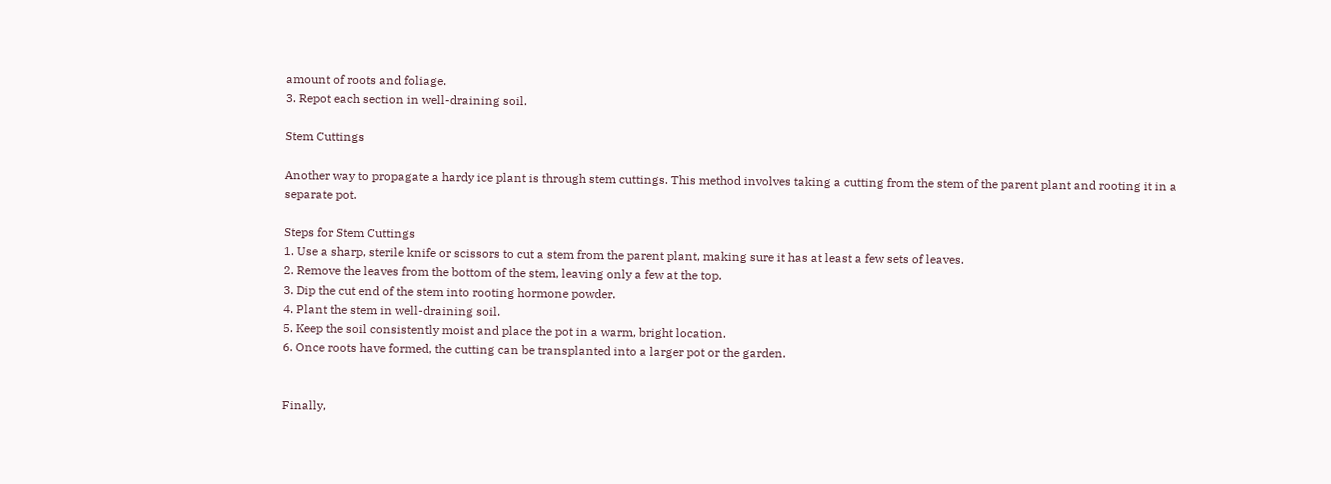amount of roots and foliage.
3. Repot each section in well-draining soil.

Stem Cuttings

Another way to propagate a hardy ice plant is through stem cuttings. This method involves taking a cutting from the stem of the parent plant and rooting it in a separate pot.

Steps for Stem Cuttings
1. Use a sharp, sterile knife or scissors to cut a stem from the parent plant, making sure it has at least a few sets of leaves.
2. Remove the leaves from the bottom of the stem, leaving only a few at the top.
3. Dip the cut end of the stem into rooting hormone powder.
4. Plant the stem in well-draining soil.
5. Keep the soil consistently moist and place the pot in a warm, bright location.
6. Once roots have formed, the cutting can be transplanted into a larger pot or the garden.


Finally,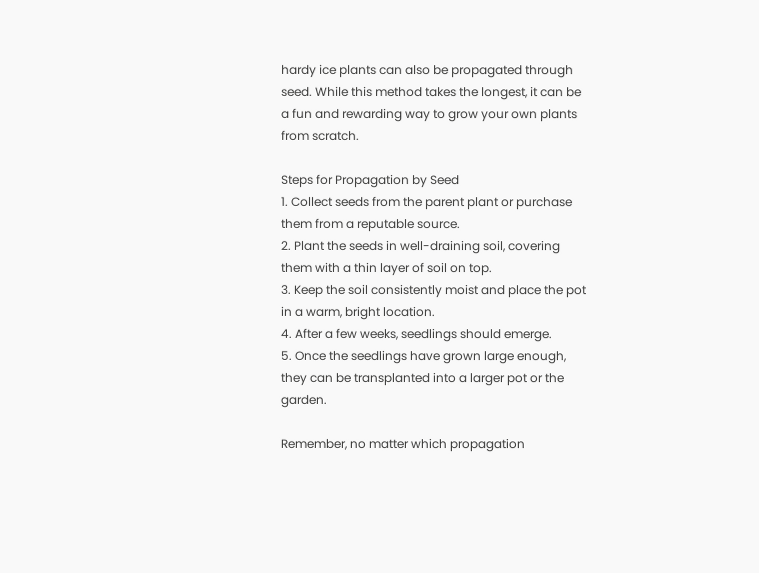hardy ice plants can also be propagated through seed. While this method takes the longest, it can be a fun and rewarding way to grow your own plants from scratch.

Steps for Propagation by Seed
1. Collect seeds from the parent plant or purchase them from a reputable source.
2. Plant the seeds in well-draining soil, covering them with a thin layer of soil on top.
3. Keep the soil consistently moist and place the pot in a warm, bright location.
4. After a few weeks, seedlings should emerge.
5. Once the seedlings have grown large enough, they can be transplanted into a larger pot or the garden.

Remember, no matter which propagation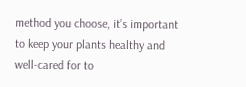method you choose, it’s important to keep your plants healthy and well-cared for to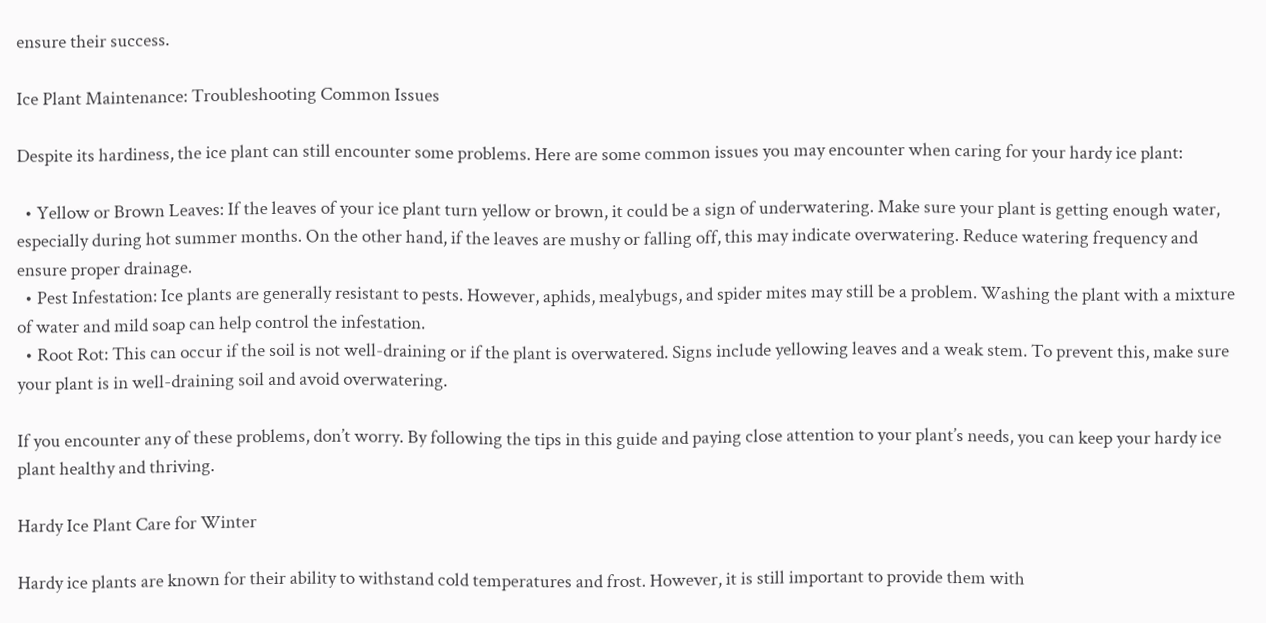ensure their success.

Ice Plant Maintenance: Troubleshooting Common Issues

Despite its hardiness, the ice plant can still encounter some problems. Here are some common issues you may encounter when caring for your hardy ice plant:

  • Yellow or Brown Leaves: If the leaves of your ice plant turn yellow or brown, it could be a sign of underwatering. Make sure your plant is getting enough water, especially during hot summer months. On the other hand, if the leaves are mushy or falling off, this may indicate overwatering. Reduce watering frequency and ensure proper drainage.
  • Pest Infestation: Ice plants are generally resistant to pests. However, aphids, mealybugs, and spider mites may still be a problem. Washing the plant with a mixture of water and mild soap can help control the infestation.
  • Root Rot: This can occur if the soil is not well-draining or if the plant is overwatered. Signs include yellowing leaves and a weak stem. To prevent this, make sure your plant is in well-draining soil and avoid overwatering.

If you encounter any of these problems, don’t worry. By following the tips in this guide and paying close attention to your plant’s needs, you can keep your hardy ice plant healthy and thriving.

Hardy Ice Plant Care for Winter

Hardy ice plants are known for their ability to withstand cold temperatures and frost. However, it is still important to provide them with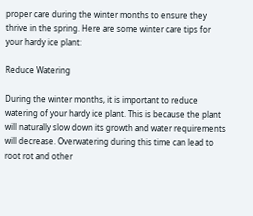proper care during the winter months to ensure they thrive in the spring. Here are some winter care tips for your hardy ice plant:

Reduce Watering

During the winter months, it is important to reduce watering of your hardy ice plant. This is because the plant will naturally slow down its growth and water requirements will decrease. Overwatering during this time can lead to root rot and other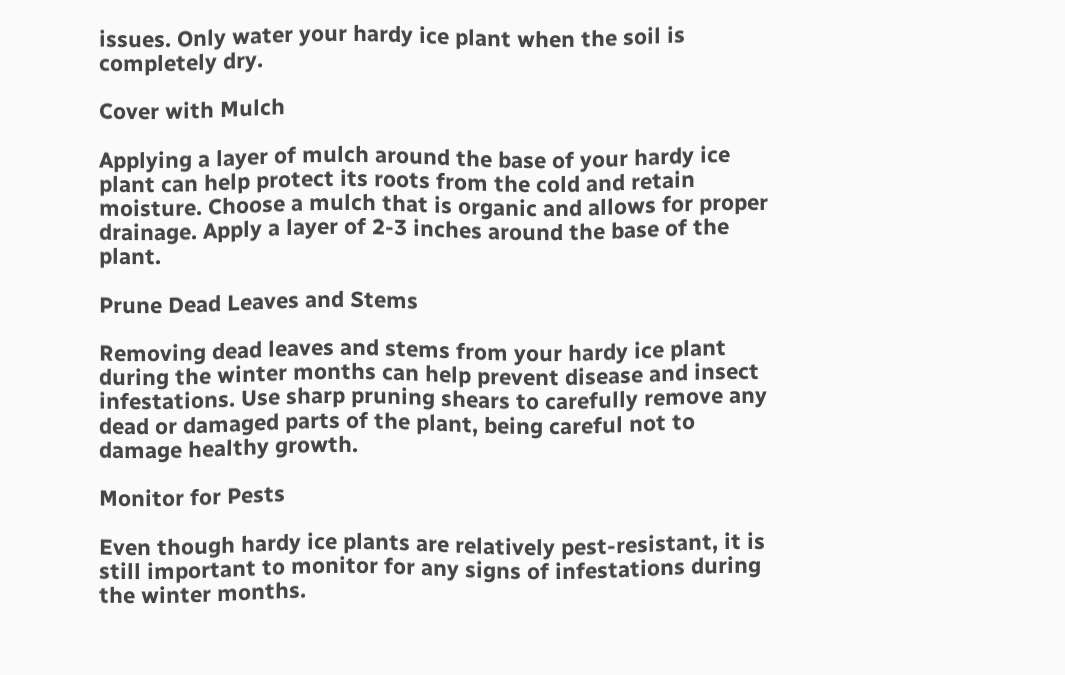issues. Only water your hardy ice plant when the soil is completely dry.

Cover with Mulch

Applying a layer of mulch around the base of your hardy ice plant can help protect its roots from the cold and retain moisture. Choose a mulch that is organic and allows for proper drainage. Apply a layer of 2-3 inches around the base of the plant.

Prune Dead Leaves and Stems

Removing dead leaves and stems from your hardy ice plant during the winter months can help prevent disease and insect infestations. Use sharp pruning shears to carefully remove any dead or damaged parts of the plant, being careful not to damage healthy growth.

Monitor for Pests

Even though hardy ice plants are relatively pest-resistant, it is still important to monitor for any signs of infestations during the winter months.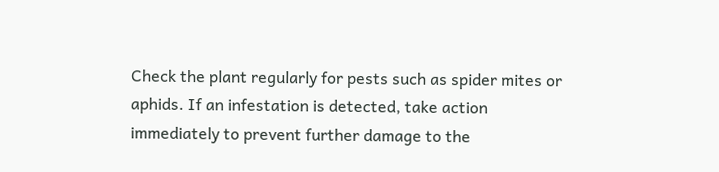Check the plant regularly for pests such as spider mites or aphids. If an infestation is detected, take action immediately to prevent further damage to the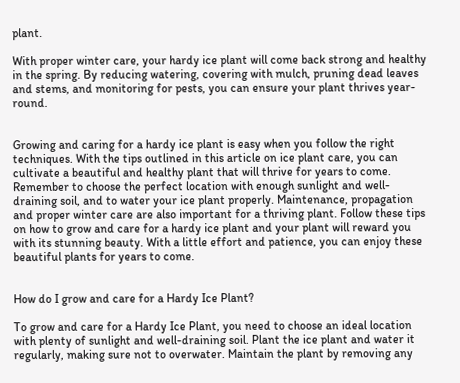plant.

With proper winter care, your hardy ice plant will come back strong and healthy in the spring. By reducing watering, covering with mulch, pruning dead leaves and stems, and monitoring for pests, you can ensure your plant thrives year-round.


Growing and caring for a hardy ice plant is easy when you follow the right techniques. With the tips outlined in this article on ice plant care, you can cultivate a beautiful and healthy plant that will thrive for years to come. Remember to choose the perfect location with enough sunlight and well-draining soil, and to water your ice plant properly. Maintenance, propagation and proper winter care are also important for a thriving plant. Follow these tips on how to grow and care for a hardy ice plant and your plant will reward you with its stunning beauty. With a little effort and patience, you can enjoy these beautiful plants for years to come.


How do I grow and care for a Hardy Ice Plant?

To grow and care for a Hardy Ice Plant, you need to choose an ideal location with plenty of sunlight and well-draining soil. Plant the ice plant and water it regularly, making sure not to overwater. Maintain the plant by removing any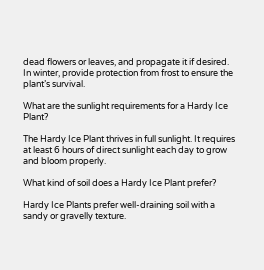dead flowers or leaves, and propagate it if desired. In winter, provide protection from frost to ensure the plant’s survival.

What are the sunlight requirements for a Hardy Ice Plant?

The Hardy Ice Plant thrives in full sunlight. It requires at least 6 hours of direct sunlight each day to grow and bloom properly.

What kind of soil does a Hardy Ice Plant prefer?

Hardy Ice Plants prefer well-draining soil with a sandy or gravelly texture.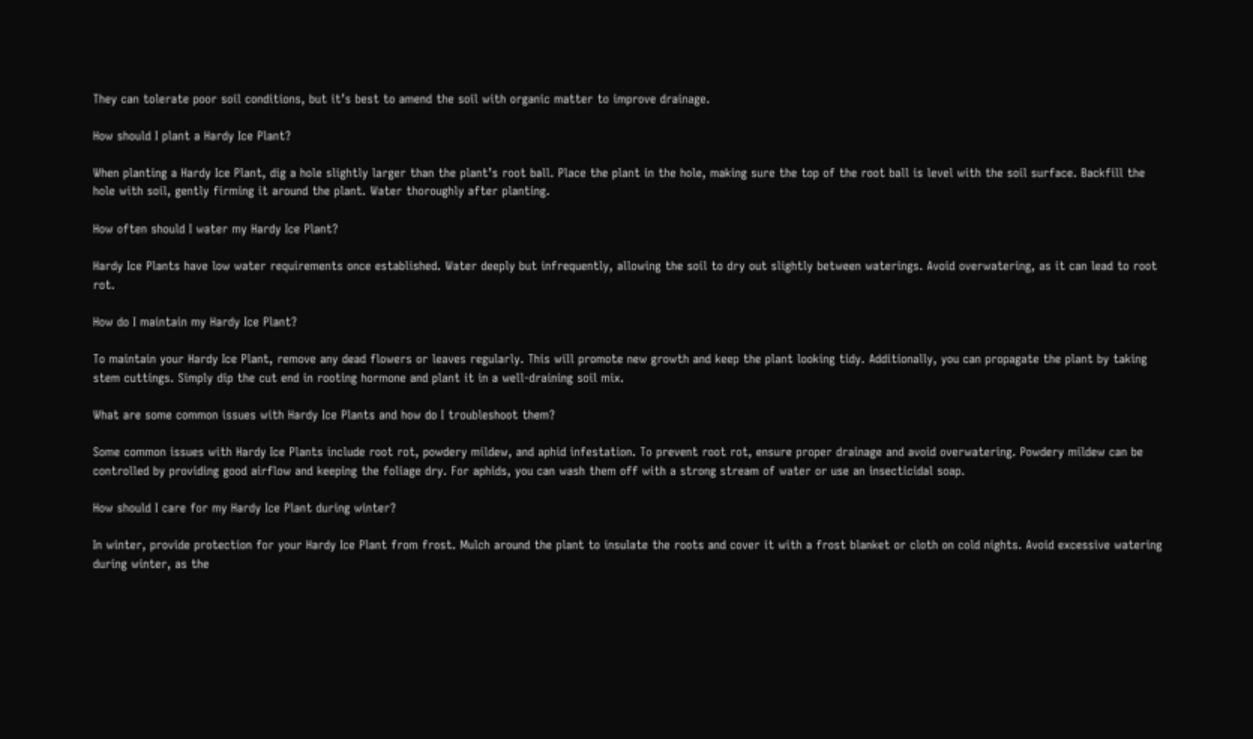They can tolerate poor soil conditions, but it’s best to amend the soil with organic matter to improve drainage.

How should I plant a Hardy Ice Plant?

When planting a Hardy Ice Plant, dig a hole slightly larger than the plant’s root ball. Place the plant in the hole, making sure the top of the root ball is level with the soil surface. Backfill the hole with soil, gently firming it around the plant. Water thoroughly after planting.

How often should I water my Hardy Ice Plant?

Hardy Ice Plants have low water requirements once established. Water deeply but infrequently, allowing the soil to dry out slightly between waterings. Avoid overwatering, as it can lead to root rot.

How do I maintain my Hardy Ice Plant?

To maintain your Hardy Ice Plant, remove any dead flowers or leaves regularly. This will promote new growth and keep the plant looking tidy. Additionally, you can propagate the plant by taking stem cuttings. Simply dip the cut end in rooting hormone and plant it in a well-draining soil mix.

What are some common issues with Hardy Ice Plants and how do I troubleshoot them?

Some common issues with Hardy Ice Plants include root rot, powdery mildew, and aphid infestation. To prevent root rot, ensure proper drainage and avoid overwatering. Powdery mildew can be controlled by providing good airflow and keeping the foliage dry. For aphids, you can wash them off with a strong stream of water or use an insecticidal soap.

How should I care for my Hardy Ice Plant during winter?

In winter, provide protection for your Hardy Ice Plant from frost. Mulch around the plant to insulate the roots and cover it with a frost blanket or cloth on cold nights. Avoid excessive watering during winter, as the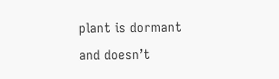plant is dormant and doesn’t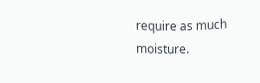require as much moisture.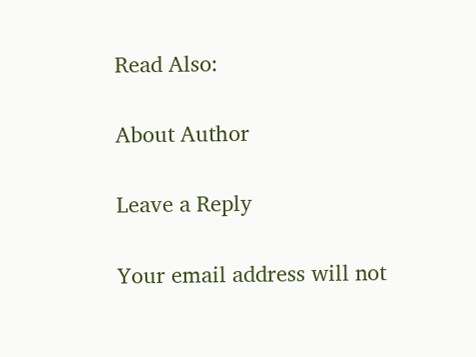Read Also:

About Author

Leave a Reply

Your email address will not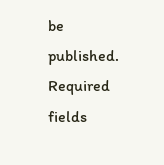be published. Required fields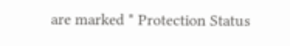are marked * Protection Status